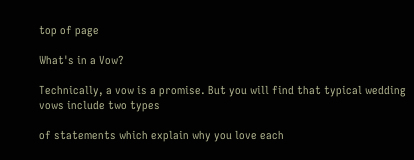top of page

What's in a Vow?

Technically, a vow is a promise. But you will find that typical wedding vows include two types

of statements which explain why you love each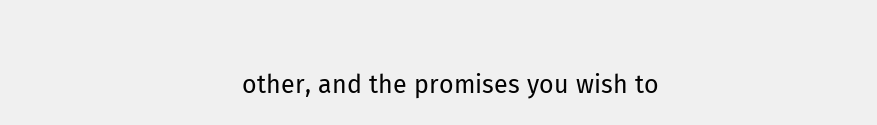other, and the promises you wish to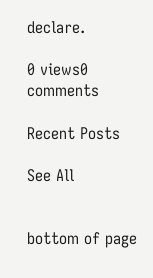declare.

0 views0 comments

Recent Posts

See All


bottom of page